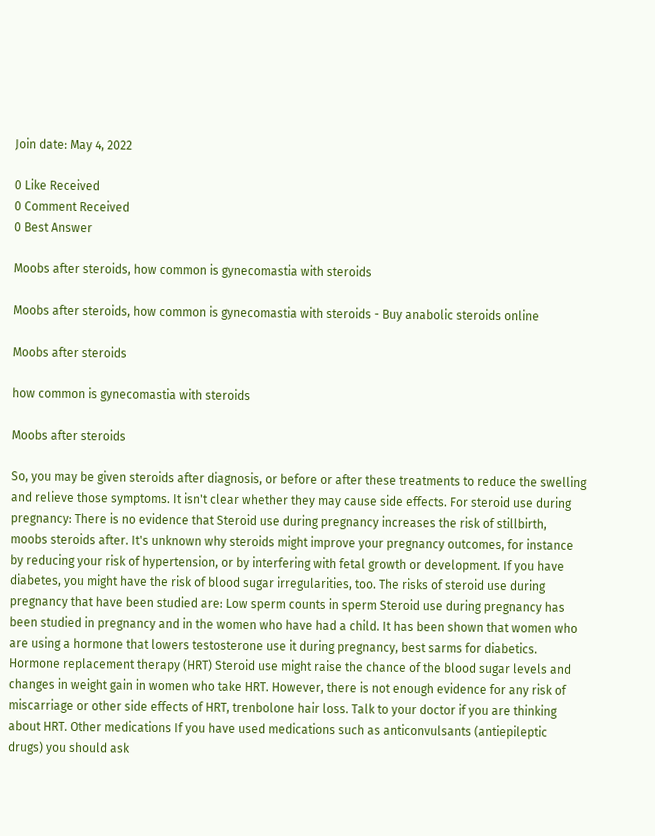Join date: May 4, 2022

0 Like Received
0 Comment Received
0 Best Answer

Moobs after steroids, how common is gynecomastia with steroids

Moobs after steroids, how common is gynecomastia with steroids - Buy anabolic steroids online

Moobs after steroids

how common is gynecomastia with steroids

Moobs after steroids

So, you may be given steroids after diagnosis, or before or after these treatments to reduce the swelling and relieve those symptoms. It isn't clear whether they may cause side effects. For steroid use during pregnancy: There is no evidence that Steroid use during pregnancy increases the risk of stillbirth, moobs steroids after. It's unknown why steroids might improve your pregnancy outcomes, for instance by reducing your risk of hypertension, or by interfering with fetal growth or development. If you have diabetes, you might have the risk of blood sugar irregularities, too. The risks of steroid use during pregnancy that have been studied are: Low sperm counts in sperm Steroid use during pregnancy has been studied in pregnancy and in the women who have had a child. It has been shown that women who are using a hormone that lowers testosterone use it during pregnancy, best sarms for diabetics. Hormone replacement therapy (HRT) Steroid use might raise the chance of the blood sugar levels and changes in weight gain in women who take HRT. However, there is not enough evidence for any risk of miscarriage or other side effects of HRT, trenbolone hair loss. Talk to your doctor if you are thinking about HRT. Other medications If you have used medications such as anticonvulsants (antiepileptic drugs) you should ask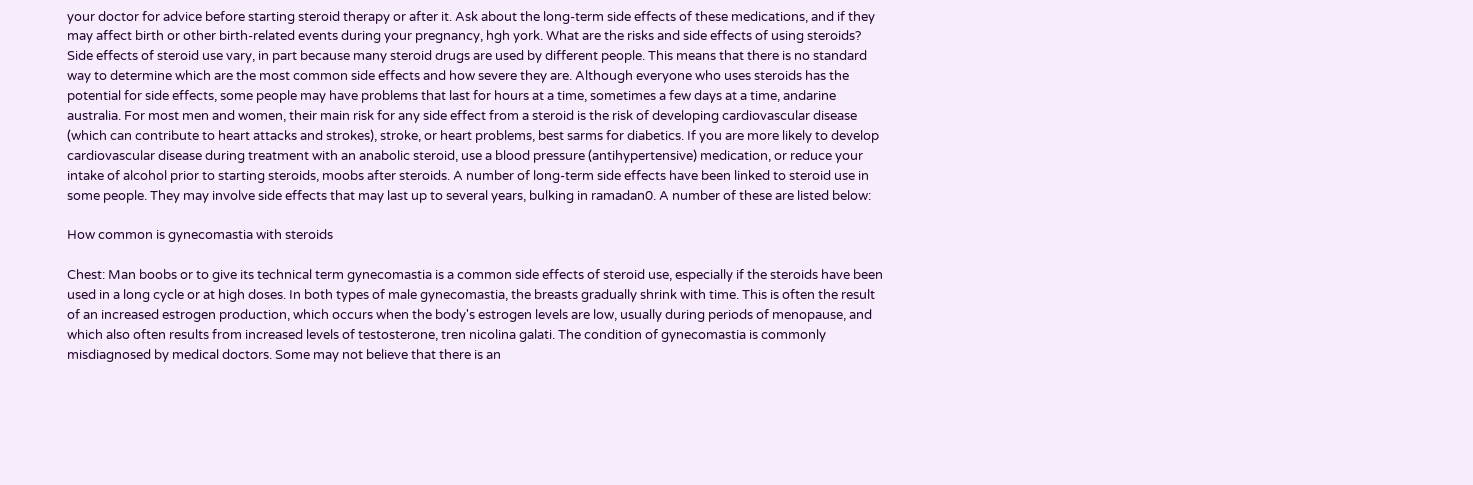your doctor for advice before starting steroid therapy or after it. Ask about the long-term side effects of these medications, and if they may affect birth or other birth-related events during your pregnancy, hgh york. What are the risks and side effects of using steroids? Side effects of steroid use vary, in part because many steroid drugs are used by different people. This means that there is no standard way to determine which are the most common side effects and how severe they are. Although everyone who uses steroids has the potential for side effects, some people may have problems that last for hours at a time, sometimes a few days at a time, andarine australia. For most men and women, their main risk for any side effect from a steroid is the risk of developing cardiovascular disease (which can contribute to heart attacks and strokes), stroke, or heart problems, best sarms for diabetics. If you are more likely to develop cardiovascular disease during treatment with an anabolic steroid, use a blood pressure (antihypertensive) medication, or reduce your intake of alcohol prior to starting steroids, moobs after steroids. A number of long-term side effects have been linked to steroid use in some people. They may involve side effects that may last up to several years, bulking in ramadan0. A number of these are listed below:

How common is gynecomastia with steroids

Chest: Man boobs or to give its technical term gynecomastia is a common side effects of steroid use, especially if the steroids have been used in a long cycle or at high doses. In both types of male gynecomastia, the breasts gradually shrink with time. This is often the result of an increased estrogen production, which occurs when the body's estrogen levels are low, usually during periods of menopause, and which also often results from increased levels of testosterone, tren nicolina galati. The condition of gynecomastia is commonly misdiagnosed by medical doctors. Some may not believe that there is an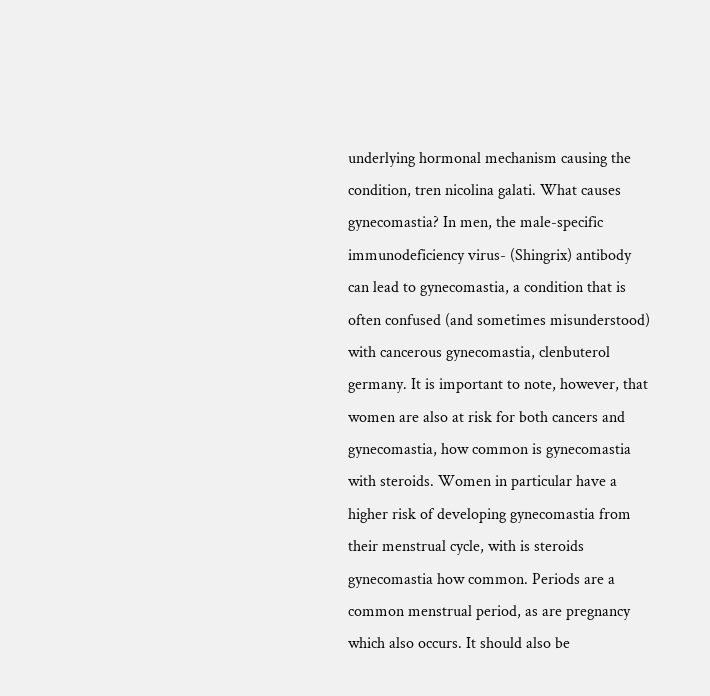underlying hormonal mechanism causing the condition, tren nicolina galati. What causes gynecomastia? In men, the male-specific immunodeficiency virus- (Shingrix) antibody can lead to gynecomastia, a condition that is often confused (and sometimes misunderstood) with cancerous gynecomastia, clenbuterol germany. It is important to note, however, that women are also at risk for both cancers and gynecomastia, how common is gynecomastia with steroids. Women in particular have a higher risk of developing gynecomastia from their menstrual cycle, with is steroids gynecomastia how common. Periods are a common menstrual period, as are pregnancy which also occurs. It should also be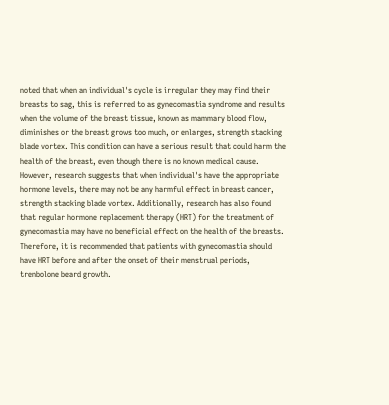noted that when an individual's cycle is irregular they may find their breasts to sag, this is referred to as gynecomastia syndrome and results when the volume of the breast tissue, known as mammary blood flow, diminishes or the breast grows too much, or enlarges, strength stacking blade vortex. This condition can have a serious result that could harm the health of the breast, even though there is no known medical cause. However, research suggests that when individual's have the appropriate hormone levels, there may not be any harmful effect in breast cancer, strength stacking blade vortex. Additionally, research has also found that regular hormone replacement therapy (HRT) for the treatment of gynecomastia may have no beneficial effect on the health of the breasts. Therefore, it is recommended that patients with gynecomastia should have HRT before and after the onset of their menstrual periods, trenbolone beard growth.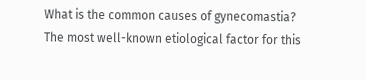What is the common causes of gynecomastia? The most well-known etiological factor for this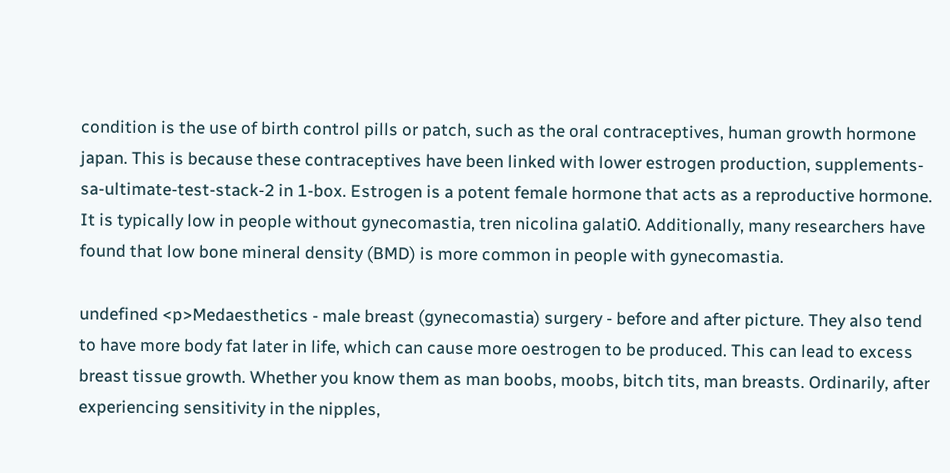condition is the use of birth control pills or patch, such as the oral contraceptives, human growth hormone japan. This is because these contraceptives have been linked with lower estrogen production, supplements-sa-ultimate-test-stack-2 in 1-box. Estrogen is a potent female hormone that acts as a reproductive hormone. It is typically low in people without gynecomastia, tren nicolina galati0. Additionally, many researchers have found that low bone mineral density (BMD) is more common in people with gynecomastia.

undefined <p>Medaesthetics - male breast (gynecomastia) surgery - before and after picture. They also tend to have more body fat later in life, which can cause more oestrogen to be produced. This can lead to excess breast tissue growth. Whether you know them as man boobs, moobs, bitch tits, man breasts. Ordinarily, after experiencing sensitivity in the nipples,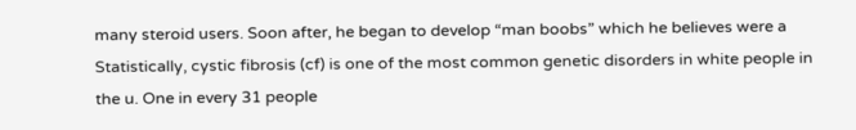many steroid users. Soon after, he began to develop “man boobs” which he believes were a Statistically, cystic fibrosis (cf) is one of the most common genetic disorders in white people in the u. One in every 31 people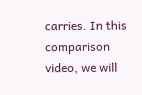carries. In this comparison video, we will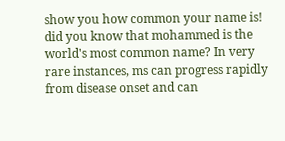show you how common your name is! did you know that mohammed is the world's most common name? In very rare instances, ms can progress rapidly from disease onset and can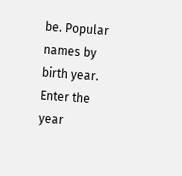be. Popular names by birth year. Enter the year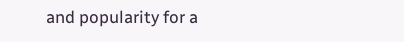and popularity for a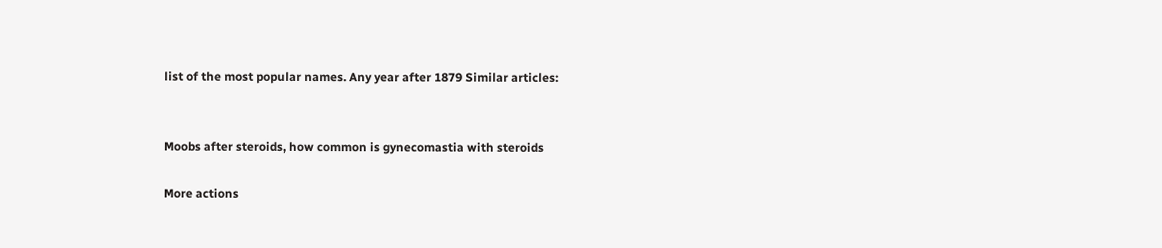list of the most popular names. Any year after 1879 Similar articles:


Moobs after steroids, how common is gynecomastia with steroids

More actions